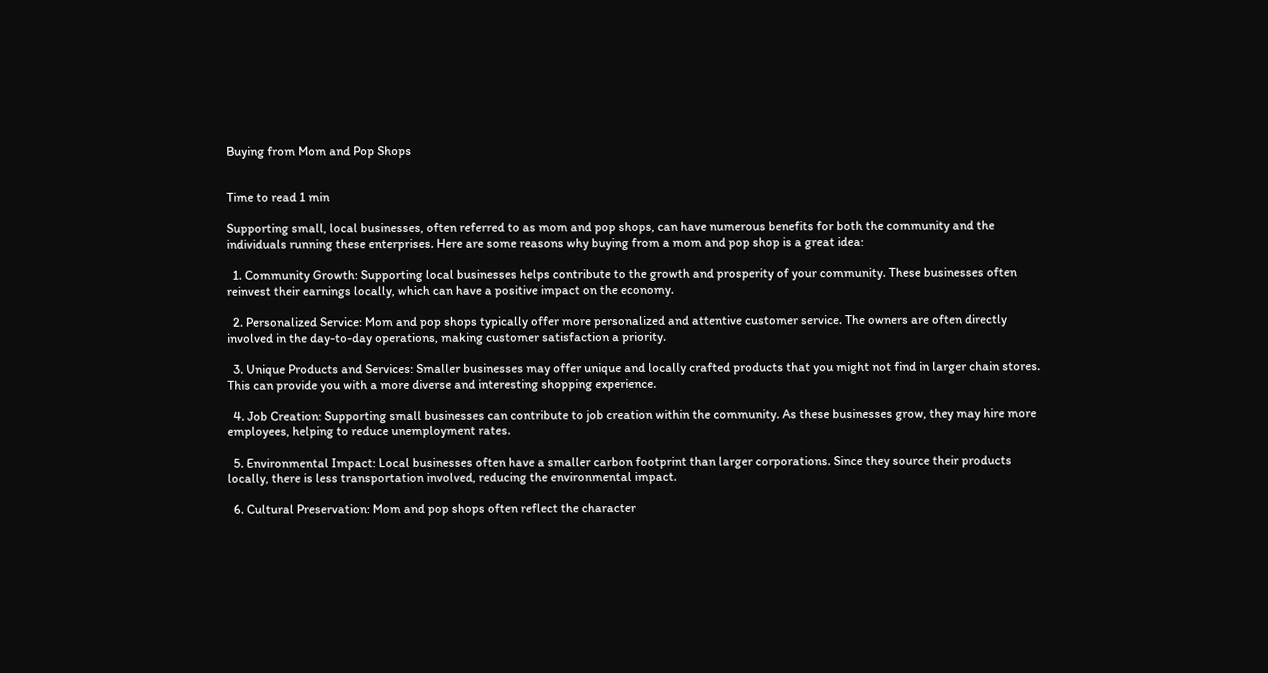Buying from Mom and Pop Shops


Time to read 1 min

Supporting small, local businesses, often referred to as mom and pop shops, can have numerous benefits for both the community and the individuals running these enterprises. Here are some reasons why buying from a mom and pop shop is a great idea:

  1. Community Growth: Supporting local businesses helps contribute to the growth and prosperity of your community. These businesses often reinvest their earnings locally, which can have a positive impact on the economy.

  2. Personalized Service: Mom and pop shops typically offer more personalized and attentive customer service. The owners are often directly involved in the day-to-day operations, making customer satisfaction a priority.

  3. Unique Products and Services: Smaller businesses may offer unique and locally crafted products that you might not find in larger chain stores. This can provide you with a more diverse and interesting shopping experience.

  4. Job Creation: Supporting small businesses can contribute to job creation within the community. As these businesses grow, they may hire more employees, helping to reduce unemployment rates.

  5. Environmental Impact: Local businesses often have a smaller carbon footprint than larger corporations. Since they source their products locally, there is less transportation involved, reducing the environmental impact.

  6. Cultural Preservation: Mom and pop shops often reflect the character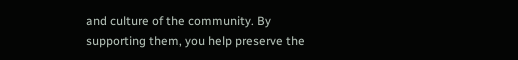and culture of the community. By supporting them, you help preserve the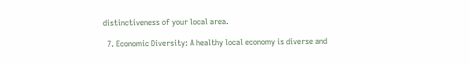distinctiveness of your local area.

  7. Economic Diversity: A healthy local economy is diverse and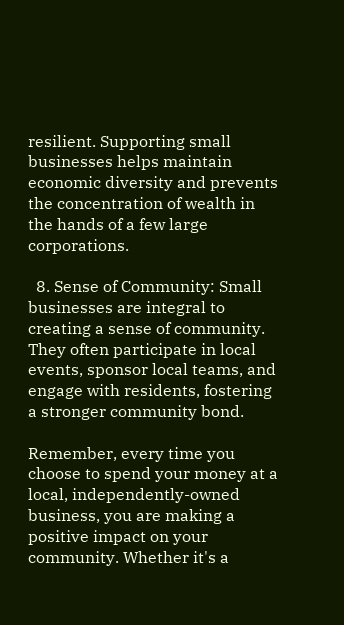resilient. Supporting small businesses helps maintain economic diversity and prevents the concentration of wealth in the hands of a few large corporations.

  8. Sense of Community: Small businesses are integral to creating a sense of community. They often participate in local events, sponsor local teams, and engage with residents, fostering a stronger community bond.

Remember, every time you choose to spend your money at a local, independently-owned business, you are making a positive impact on your community. Whether it's a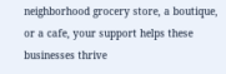neighborhood grocery store, a boutique, or a cafe, your support helps these businesses thrive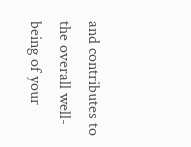and contributes to the overall well-being of your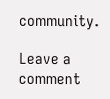community.

Leave a comment